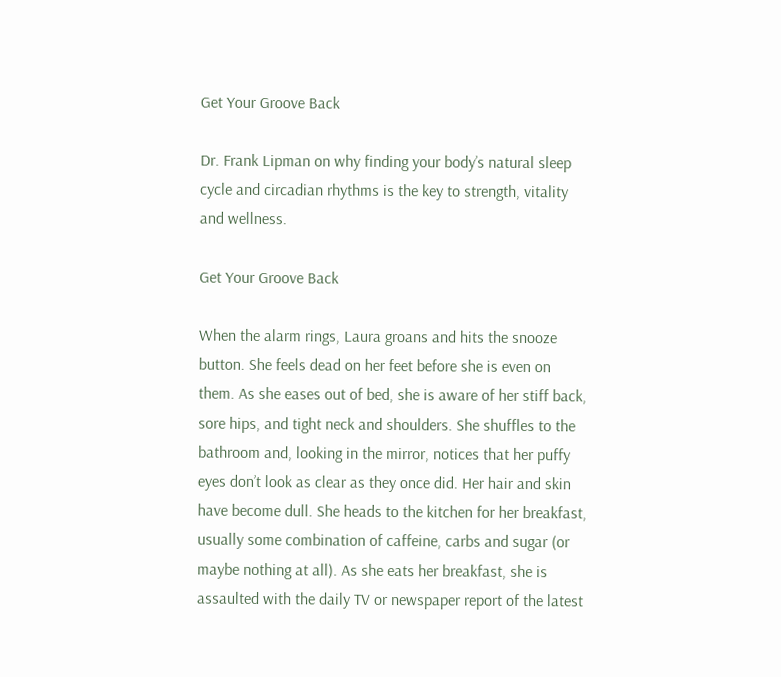Get Your Groove Back

Dr. Frank Lipman on why finding your body’s natural sleep cycle and circadian rhythms is the key to strength, vitality and wellness.

Get Your Groove Back

When the alarm rings, Laura groans and hits the snooze button. She feels dead on her feet before she is even on them. As she eases out of bed, she is aware of her stiff back, sore hips, and tight neck and shoulders. She shuffles to the bathroom and, looking in the mirror, notices that her puffy eyes don’t look as clear as they once did. Her hair and skin have become dull. She heads to the kitchen for her breakfast, usually some combination of caffeine, carbs and sugar (or maybe nothing at all). As she eats her breakfast, she is assaulted with the daily TV or newspaper report of the latest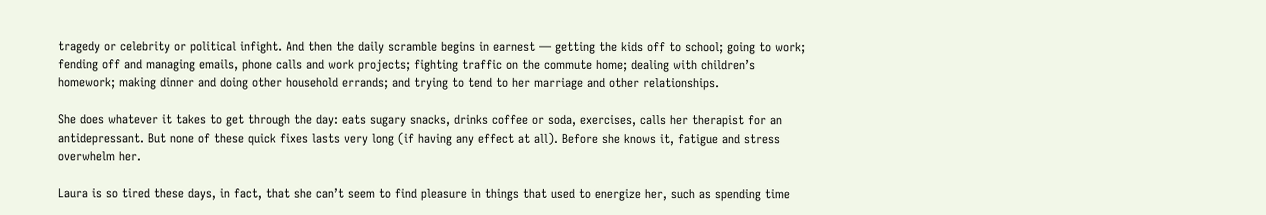tragedy or celebrity or political infight. And then the daily scramble begins in earnest — getting the kids off to school; going to work; fending off and managing emails, phone calls and work projects; fighting traffic on the commute home; dealing with children’s homework; making dinner and doing other household errands; and trying to tend to her marriage and other relationships.

She does whatever it takes to get through the day: eats sugary snacks, drinks coffee or soda, exercises, calls her therapist for an antidepressant. But none of these quick fixes lasts very long (if having any effect at all). Before she knows it, fatigue and stress overwhelm her.

Laura is so tired these days, in fact, that she can’t seem to find pleasure in things that used to energize her, such as spending time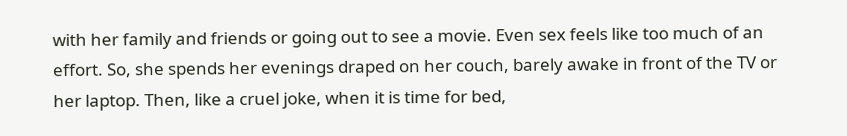with her family and friends or going out to see a movie. Even sex feels like too much of an effort. So, she spends her evenings draped on her couch, barely awake in front of the TV or her laptop. Then, like a cruel joke, when it is time for bed,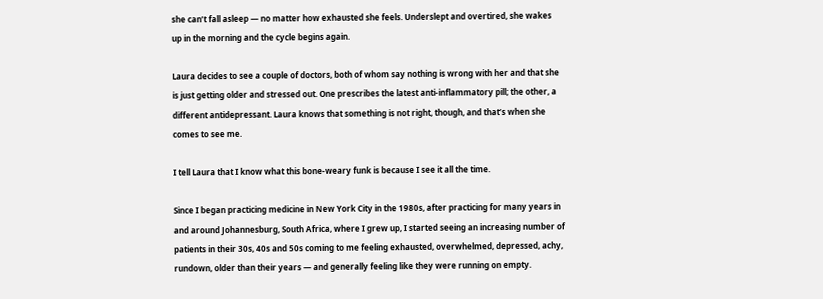she can’t fall asleep — no matter how exhausted she feels. Underslept and overtired, she wakes up in the morning and the cycle begins again.

Laura decides to see a couple of doctors, both of whom say nothing is wrong with her and that she is just getting older and stressed out. One prescribes the latest anti-inflammatory pill; the other, a different antidepressant. Laura knows that something is not right, though, and that’s when she comes to see me.

I tell Laura that I know what this bone-weary funk is because I see it all the time.

Since I began practicing medicine in New York City in the 1980s, after practicing for many years in and around Johannesburg, South Africa, where I grew up, I started seeing an increasing number of patients in their 30s, 40s and 50s coming to me feeling exhausted, overwhelmed, depressed, achy, rundown, older than their years — and generally feeling like they were running on empty.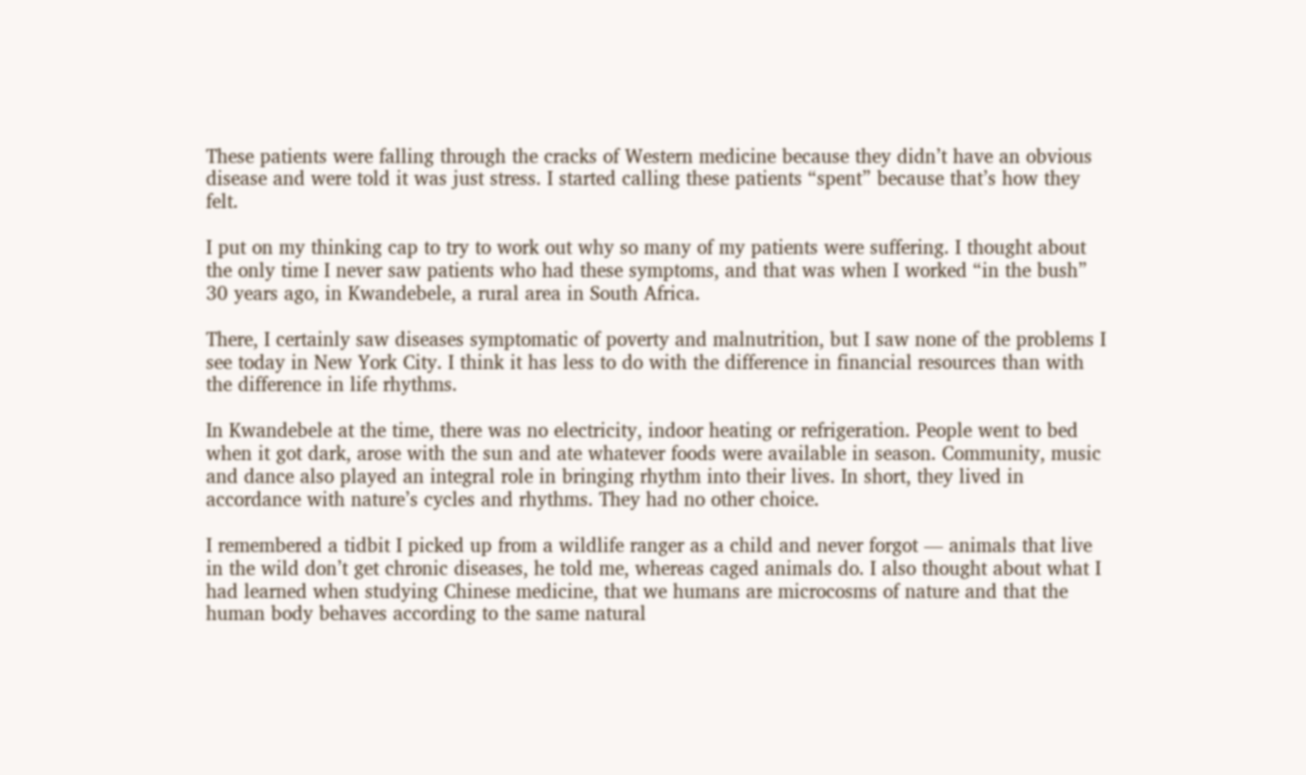These patients were falling through the cracks of Western medicine because they didn’t have an obvious disease and were told it was just stress. I started calling these patients “spent” because that’s how they felt.

I put on my thinking cap to try to work out why so many of my patients were suffering. I thought about the only time I never saw patients who had these symptoms, and that was when I worked “in the bush” 30 years ago, in Kwandebele, a rural area in South Africa.

There, I certainly saw diseases symptomatic of poverty and malnutrition, but I saw none of the problems I see today in New York City. I think it has less to do with the difference in financial resources than with the difference in life rhythms.

In Kwandebele at the time, there was no electricity, indoor heating or refrigeration. People went to bed when it got dark, arose with the sun and ate whatever foods were available in season. Community, music and dance also played an integral role in bringing rhythm into their lives. In short, they lived in accordance with nature’s cycles and rhythms. They had no other choice.

I remembered a tidbit I picked up from a wildlife ranger as a child and never forgot — animals that live in the wild don’t get chronic diseases, he told me, whereas caged animals do. I also thought about what I had learned when studying Chinese medicine, that we humans are microcosms of nature and that the human body behaves according to the same natural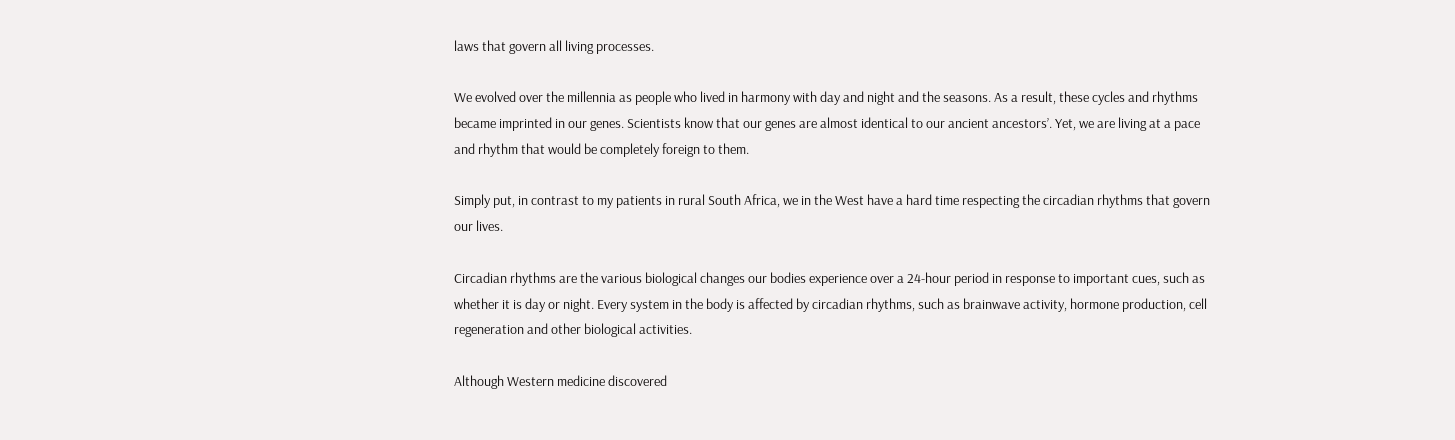laws that govern all living processes.

We evolved over the millennia as people who lived in harmony with day and night and the seasons. As a result, these cycles and rhythms became imprinted in our genes. Scientists know that our genes are almost identical to our ancient ancestors’. Yet, we are living at a pace and rhythm that would be completely foreign to them.

Simply put, in contrast to my patients in rural South Africa, we in the West have a hard time respecting the circadian rhythms that govern our lives.

Circadian rhythms are the various biological changes our bodies experience over a 24-hour period in response to important cues, such as whether it is day or night. Every system in the body is affected by circadian rhythms, such as brainwave activity, hormone production, cell regeneration and other biological activities.

Although Western medicine discovered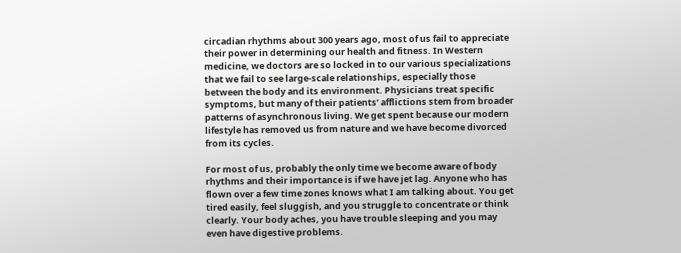circadian rhythms about 300 years ago, most of us fail to appreciate their power in determining our health and fitness. In Western medicine, we doctors are so locked in to our various specializations that we fail to see large-scale relationships, especially those between the body and its environment. Physicians treat specific symptoms, but many of their patients’ afflictions stem from broader patterns of asynchronous living. We get spent because our modern lifestyle has removed us from nature and we have become divorced from its cycles.

For most of us, probably the only time we become aware of body rhythms and their importance is if we have jet lag. Anyone who has flown over a few time zones knows what I am talking about. You get tired easily, feel sluggish, and you struggle to concentrate or think clearly. Your body aches, you have trouble sleeping and you may even have digestive problems.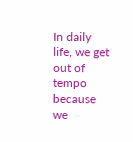In daily life, we get out of tempo because we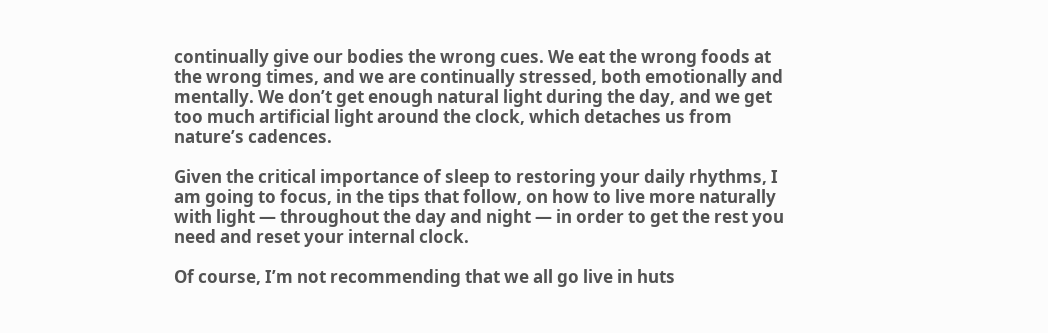continually give our bodies the wrong cues. We eat the wrong foods at the wrong times, and we are continually stressed, both emotionally and mentally. We don’t get enough natural light during the day, and we get too much artificial light around the clock, which detaches us from nature’s cadences.

Given the critical importance of sleep to restoring your daily rhythms, I am going to focus, in the tips that follow, on how to live more naturally with light — throughout the day and night — in order to get the rest you need and reset your internal clock.

Of course, I’m not recommending that we all go live in huts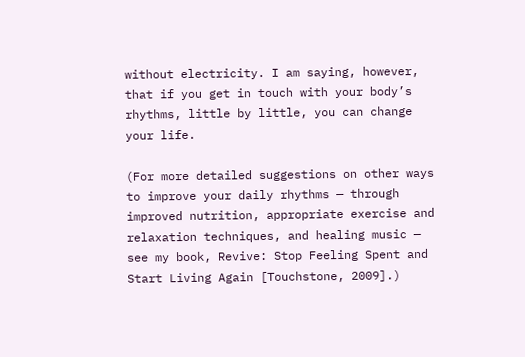without electricity. I am saying, however, that if you get in touch with your body’s rhythms, little by little, you can change your life.

(For more detailed suggestions on other ways to improve your daily rhythms — through improved nutrition, appropriate exercise and relaxation techniques, and healing music — see my book, Revive: Stop Feeling Spent and Start Living Again [Touchstone, 2009].)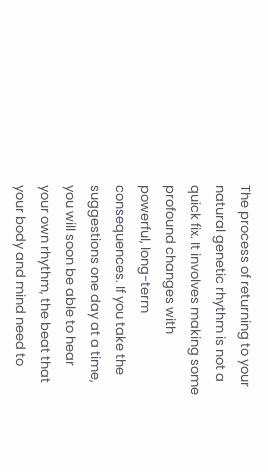The process of returning to your natural genetic rhythm is not a quick fix. It involves making some profound changes with powerful, long-term consequences. If you take the suggestions one day at a time, you will soon be able to hear your own rhythm, the beat that your body and mind need to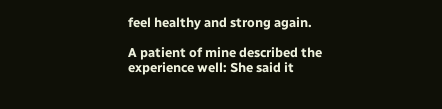feel healthy and strong again.

A patient of mine described the experience well: She said it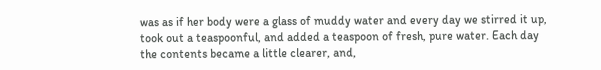was as if her body were a glass of muddy water and every day we stirred it up, took out a teaspoonful, and added a teaspoon of fresh, pure water. Each day the contents became a little clearer, and,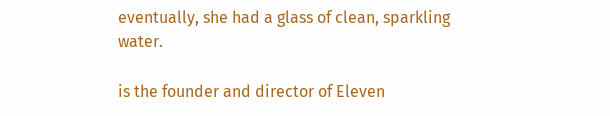eventually, she had a glass of clean, sparkling water.

is the founder and director of Eleven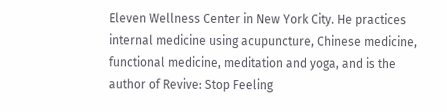Eleven Wellness Center in New York City. He practices internal medicine using acupuncture, Chinese medicine, functional medicine, meditation and yoga, and is the author of Revive: Stop Feeling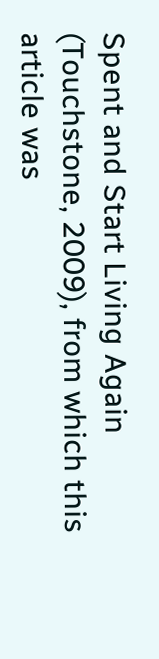Spent and Start Living Again (Touchstone, 2009), from which this article was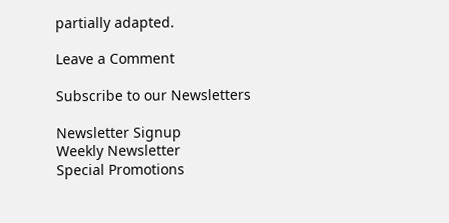partially adapted.

Leave a Comment

Subscribe to our Newsletters

Newsletter Signup
Weekly Newsletter
Special Promotions